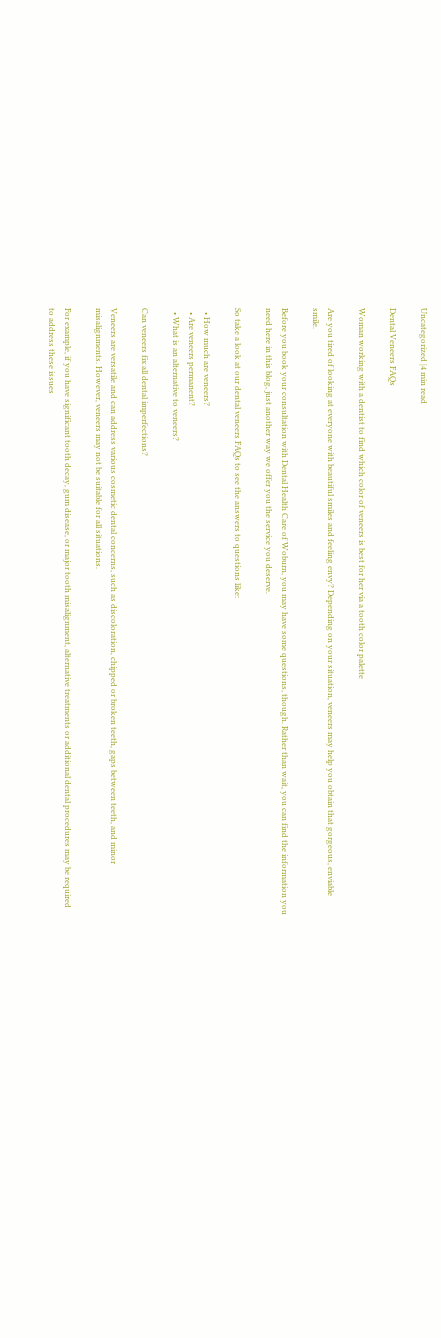Uncategorized |4 min read

Dental Veneers FAQs

Woman working with a dentist to find which color of veneers is best for her via a tooth color palette

Are you tired of looking at everyone with beautiful smiles and feeling envy? Depending on your situation, veneers may help you obtain that gorgeous, enviable smile.

Before you book your consultation with Dental Health Care of Woburn, you may have some questions, though. Rather than wait, you can find the information you need here in this blog, just another way we offer you the service you deserve.

So take a look at our dental veneers FAQs to see the answers to questions like:

  • How much are veneers?
  • Are veneers permanent?
  • What is an alternative to veneers?

Can veneers fix all dental imperfections?

Veneers are versatile and can address various cosmetic dental concerns, such as discoloration, chipped or broken teeth, gaps between teeth, and minor misalignments. However, veneers may not be suitable for all situations.

For example, if you have significant tooth decay, gum disease, or major tooth misalignment, alternative treatments or additional dental procedures may be required to address these issues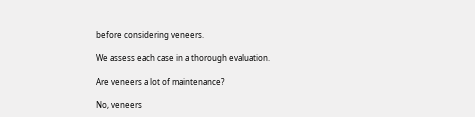before considering veneers.

We assess each case in a thorough evaluation.

Are veneers a lot of maintenance?

No, veneers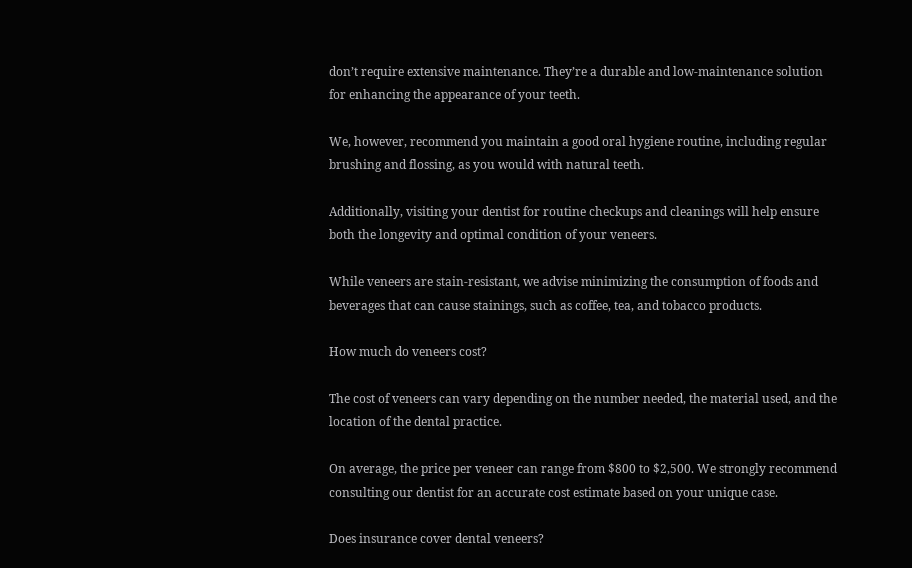don’t require extensive maintenance. They’re a durable and low-maintenance solution for enhancing the appearance of your teeth.

We, however, recommend you maintain a good oral hygiene routine, including regular brushing and flossing, as you would with natural teeth.

Additionally, visiting your dentist for routine checkups and cleanings will help ensure both the longevity and optimal condition of your veneers.

While veneers are stain-resistant, we advise minimizing the consumption of foods and beverages that can cause stainings, such as coffee, tea, and tobacco products.

How much do veneers cost?

The cost of veneers can vary depending on the number needed, the material used, and the location of the dental practice.

On average, the price per veneer can range from $800 to $2,500. We strongly recommend consulting our dentist for an accurate cost estimate based on your unique case.

Does insurance cover dental veneers?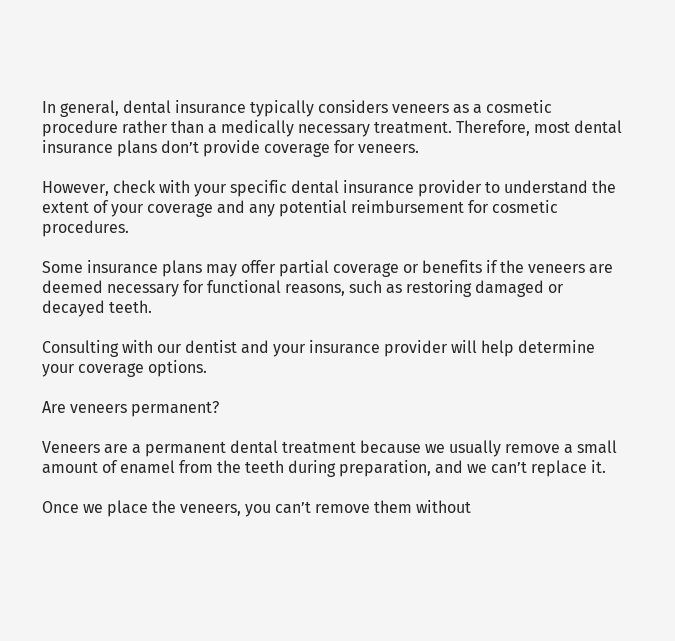In general, dental insurance typically considers veneers as a cosmetic procedure rather than a medically necessary treatment. Therefore, most dental insurance plans don’t provide coverage for veneers.

However, check with your specific dental insurance provider to understand the extent of your coverage and any potential reimbursement for cosmetic procedures.

Some insurance plans may offer partial coverage or benefits if the veneers are deemed necessary for functional reasons, such as restoring damaged or decayed teeth.

Consulting with our dentist and your insurance provider will help determine your coverage options.

Are veneers permanent?

Veneers are a permanent dental treatment because we usually remove a small amount of enamel from the teeth during preparation, and we can’t replace it.

Once we place the veneers, you can’t remove them without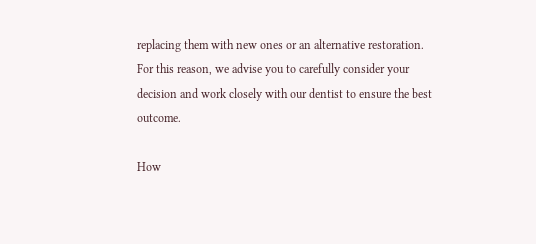replacing them with new ones or an alternative restoration. For this reason, we advise you to carefully consider your decision and work closely with our dentist to ensure the best outcome.

How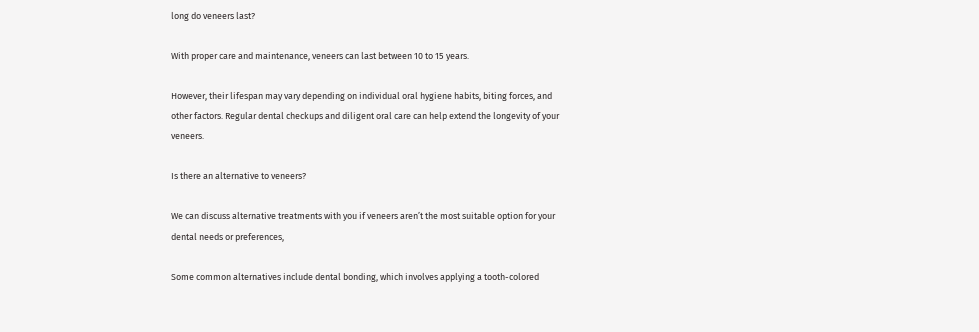long do veneers last?

With proper care and maintenance, veneers can last between 10 to 15 years.

However, their lifespan may vary depending on individual oral hygiene habits, biting forces, and other factors. Regular dental checkups and diligent oral care can help extend the longevity of your veneers.

Is there an alternative to veneers?

We can discuss alternative treatments with you if veneers aren’t the most suitable option for your dental needs or preferences,

Some common alternatives include dental bonding, which involves applying a tooth-colored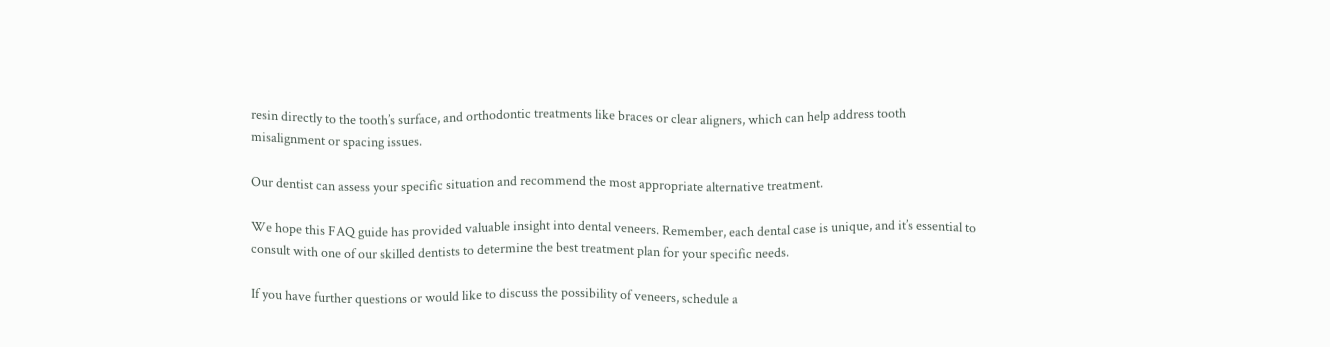resin directly to the tooth’s surface, and orthodontic treatments like braces or clear aligners, which can help address tooth misalignment or spacing issues.

Our dentist can assess your specific situation and recommend the most appropriate alternative treatment.

We hope this FAQ guide has provided valuable insight into dental veneers. Remember, each dental case is unique, and it’s essential to consult with one of our skilled dentists to determine the best treatment plan for your specific needs.

If you have further questions or would like to discuss the possibility of veneers, schedule a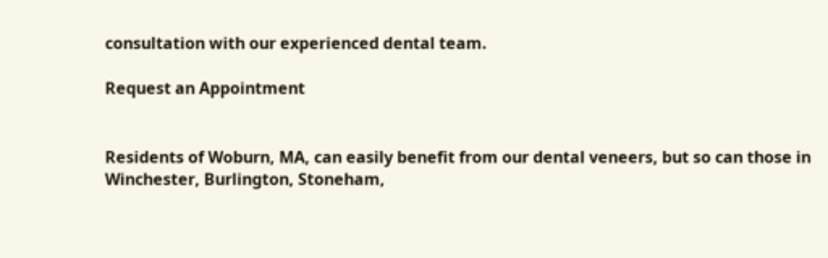consultation with our experienced dental team.

Request an Appointment


Residents of Woburn, MA, can easily benefit from our dental veneers, but so can those in Winchester, Burlington, Stoneham,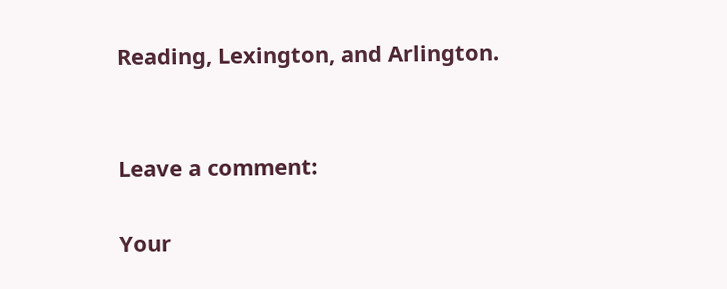Reading, Lexington, and Arlington.


Leave a comment:

Your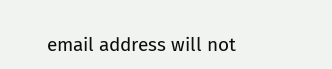email address will not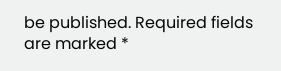be published. Required fields are marked *